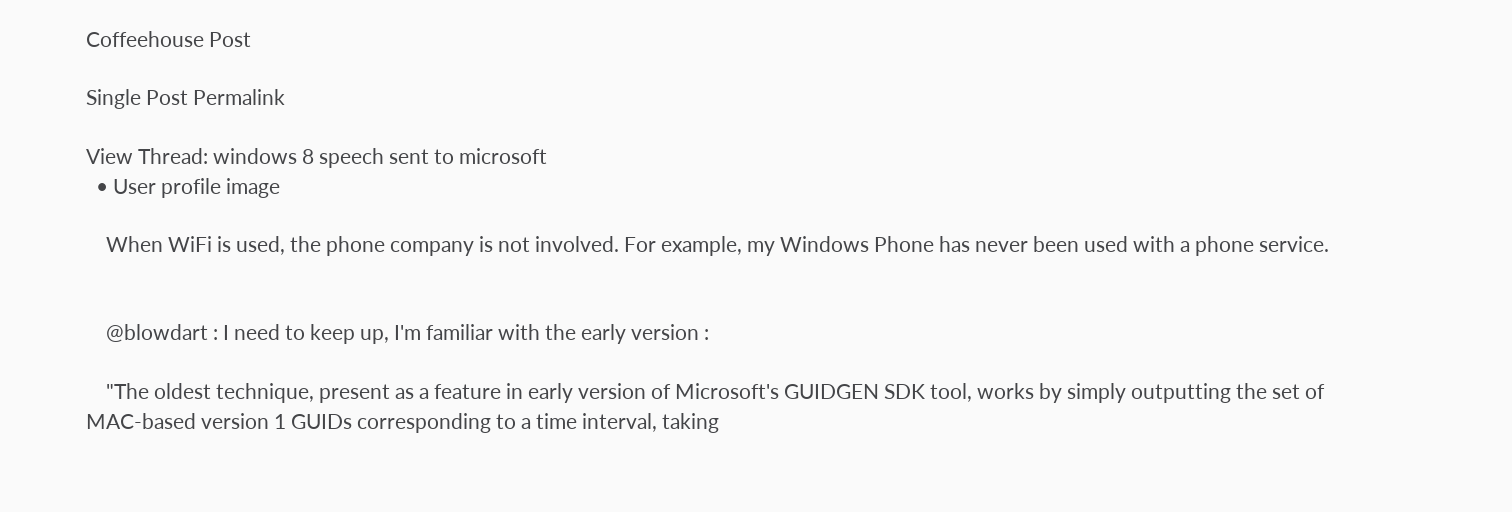Coffeehouse Post

Single Post Permalink

View Thread: windows 8 speech sent to microsoft
  • User profile image

    When WiFi is used, the phone company is not involved. For example, my Windows Phone has never been used with a phone service.


    @blowdart : I need to keep up, I'm familiar with the early version :

    "The oldest technique, present as a feature in early version of Microsoft's GUIDGEN SDK tool, works by simply outputting the set of MAC-based version 1 GUIDs corresponding to a time interval, taking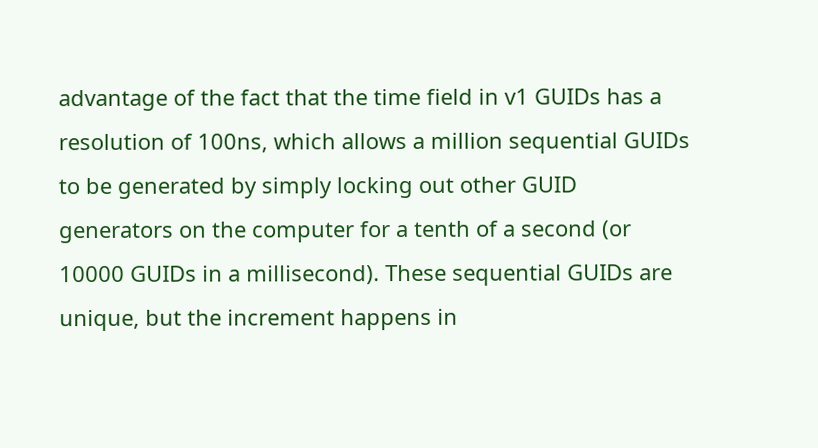advantage of the fact that the time field in v1 GUIDs has a resolution of 100ns, which allows a million sequential GUIDs to be generated by simply locking out other GUID generators on the computer for a tenth of a second (or 10000 GUIDs in a millisecond). These sequential GUIDs are unique, but the increment happens in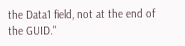the Data1 field, not at the end of the GUID."